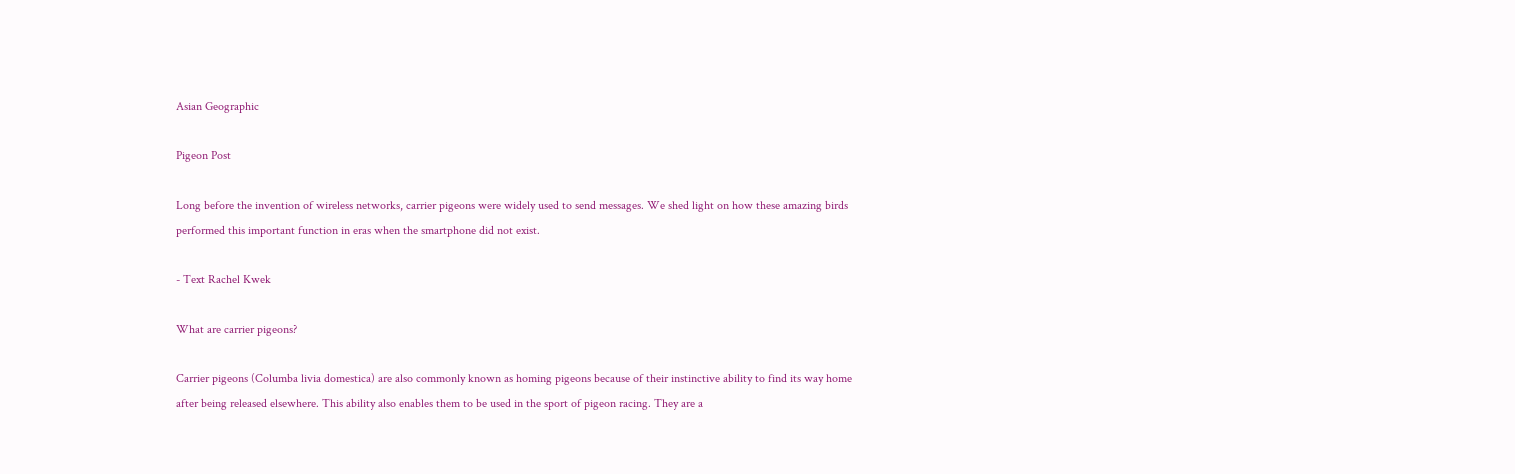Asian Geographic

Pigeon Post

Long before the invention of wireless networks, carrier pigeons were widely used to send messages. We shed light on how these amazing birds performed this important function in eras when the smartphone did not exist.

- Text Rachel Kwek

What are carrier pigeons?

Carrier pigeons (Columba livia domestica) are also commonly known as homing pigeons because of their instinctive ability to find its way home after being released elsewhere. This ability also enables them to be used in the sport of pigeon racing. They are a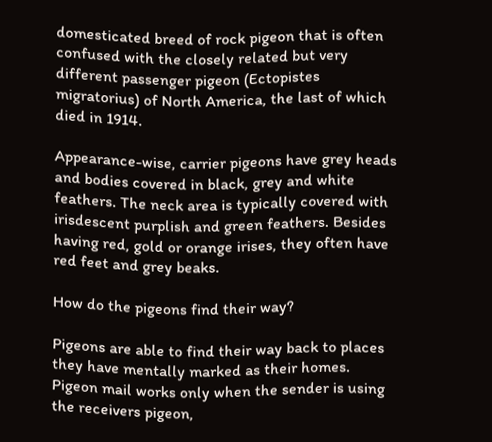domesticated breed of rock pigeon that is often confused with the closely related but very different passenger pigeon (Ectopistes migratorius) of North America, the last of which died in 1914.

Appearance-wise, carrier pigeons have grey heads and bodies covered in black, grey and white feathers. The neck area is typically covered with irisdescent purplish and green feathers. Besides having red, gold or orange irises, they often have red feet and grey beaks.

How do the pigeons find their way?

Pigeons are able to find their way back to places they have mentally marked as their homes. Pigeon mail works only when the sender is using the receivers pigeon,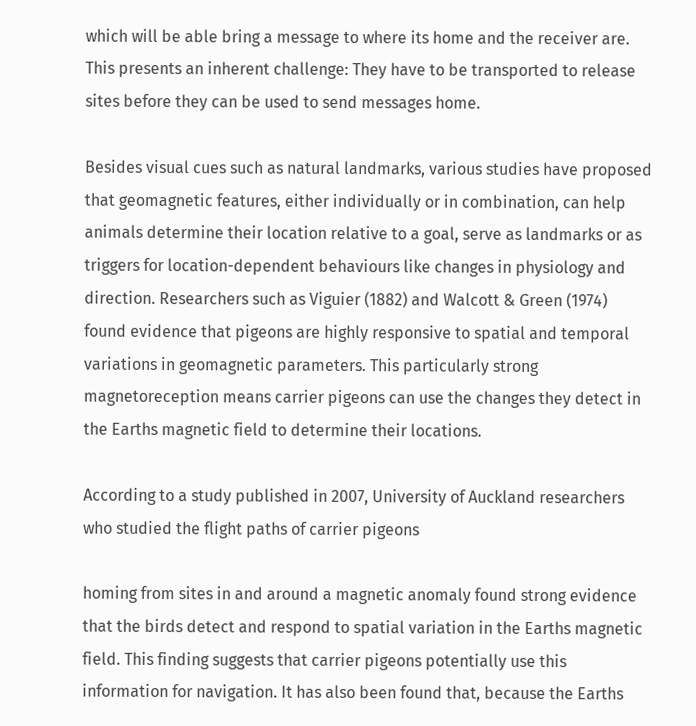which will be able bring a message to where its home and the receiver are. This presents an inherent challenge: They have to be transported to release sites before they can be used to send messages home.

Besides visual cues such as natural landmarks, various studies have proposed that geomagnetic features, either individually or in combination, can help animals determine their location relative to a goal, serve as landmarks or as triggers for location-dependent behaviours like changes in physiology and direction. Researchers such as Viguier (1882) and Walcott & Green (1974) found evidence that pigeons are highly responsive to spatial and temporal variations in geomagnetic parameters. This particularly strong magnetoreception means carrier pigeons can use the changes they detect in the Earths magnetic field to determine their locations.

According to a study published in 2007, University of Auckland researchers who studied the flight paths of carrier pigeons

homing from sites in and around a magnetic anomaly found strong evidence that the birds detect and respond to spatial variation in the Earths magnetic field. This finding suggests that carrier pigeons potentially use this information for navigation. It has also been found that, because the Earths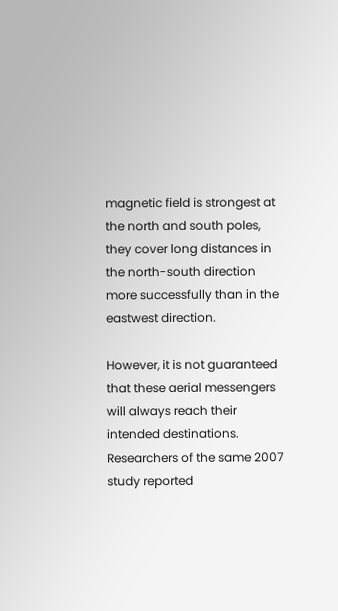magnetic field is strongest at the north and south poles, they cover long distances in the north-south direction more successfully than in the eastwest direction.

However, it is not guaranteed that these aerial messengers will always reach their intended destinations. Researchers of the same 2007 study reported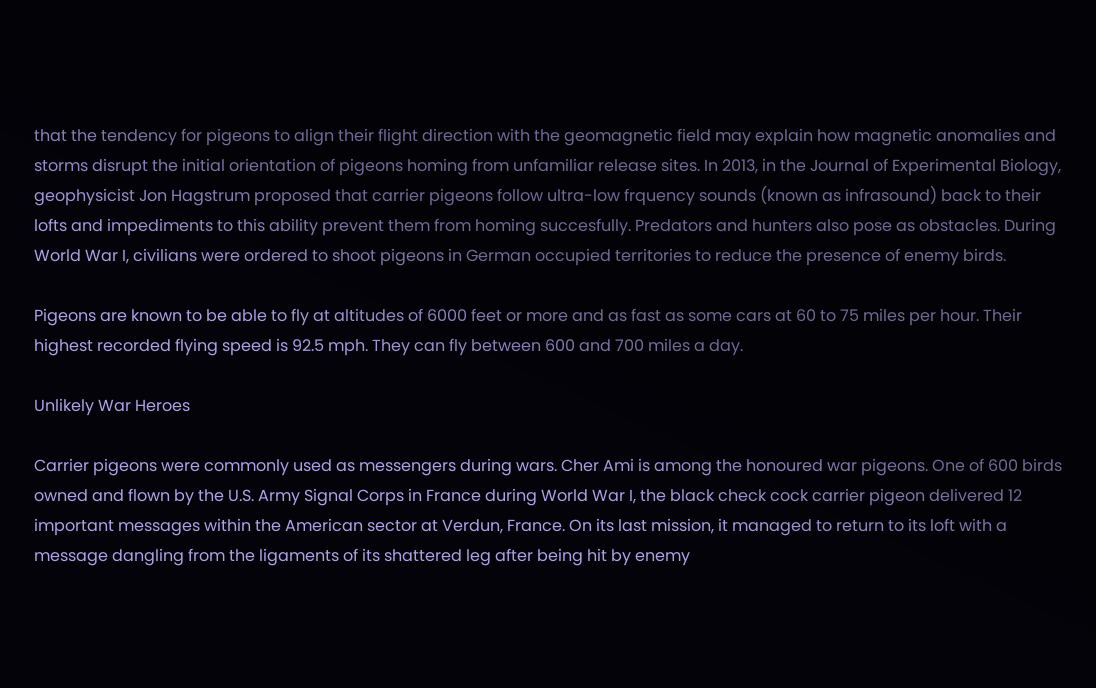that the tendency for pigeons to align their flight direction with the geomagnetic field may explain how magnetic anomalies and storms disrupt the initial orientation of pigeons homing from unfamiliar release sites. In 2013, in the Journal of Experimental Biology, geophysicist Jon Hagstrum proposed that carrier pigeons follow ultra-low frquency sounds (known as infrasound) back to their lofts and impediments to this ability prevent them from homing succesfully. Predators and hunters also pose as obstacles. During World War I, civilians were ordered to shoot pigeons in German occupied territories to reduce the presence of enemy birds.

Pigeons are known to be able to fly at altitudes of 6000 feet or more and as fast as some cars at 60 to 75 miles per hour. Their highest recorded flying speed is 92.5 mph. They can fly between 600 and 700 miles a day.

Unlikely War Heroes

Carrier pigeons were commonly used as messengers during wars. Cher Ami is among the honoured war pigeons. One of 600 birds owned and flown by the U.S. Army Signal Corps in France during World War I, the black check cock carrier pigeon delivered 12 important messages within the American sector at Verdun, France. On its last mission, it managed to return to its loft with a message dangling from the ligaments of its shattered leg after being hit by enemy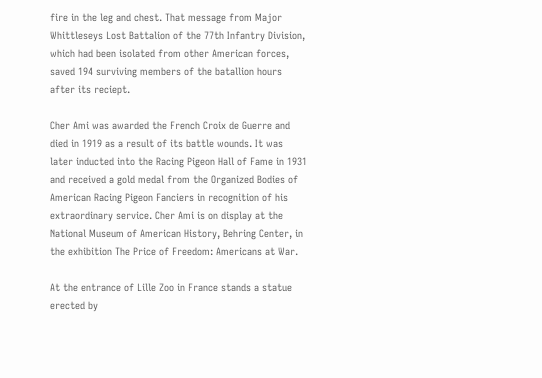fire in the leg and chest. That message from Major Whittleseys Lost Battalion of the 77th Infantry Division, which had been isolated from other American forces, saved 194 surviving members of the batallion hours after its reciept.

Cher Ami was awarded the French Croix de Guerre and died in 1919 as a result of its battle wounds. It was later inducted into the Racing Pigeon Hall of Fame in 1931 and received a gold medal from the Organized Bodies of American Racing Pigeon Fanciers in recognition of his extraordinary service. Cher Ami is on display at the National Museum of American History, Behring Center, in the exhibition The Price of Freedom: Americans at War.

At the entrance of Lille Zoo in France stands a statue erected by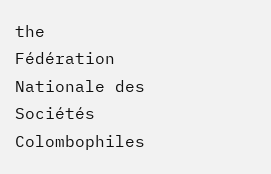the Fédération Nationale des Sociétés Colombophiles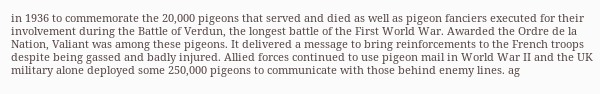in 1936 to commemorate the 20,000 pigeons that served and died as well as pigeon fanciers executed for their involvement during the Battle of Verdun, the longest battle of the First World War. Awarded the Ordre de la Nation, Valiant was among these pigeons. It delivered a message to bring reinforcements to the French troops despite being gassed and badly injured. Allied forces continued to use pigeon mail in World War II and the UK military alone deployed some 250,000 pigeons to communicate with those behind enemy lines. ag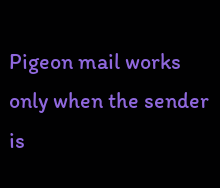Pigeon mail works only when the sender is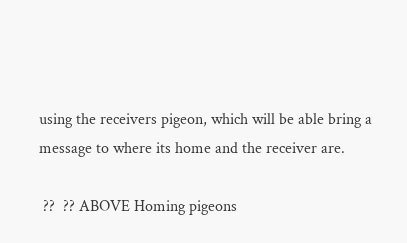using the receivers pigeon, which will be able bring a message to where its home and the receiver are.

 ??  ?? ABOVE Homing pigeons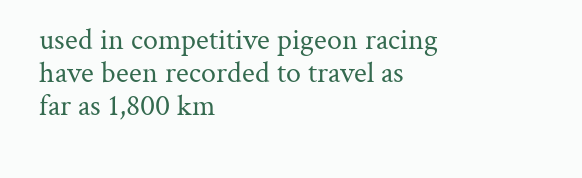used in competitive pigeon racing have been recorded to travel as far as 1,800 km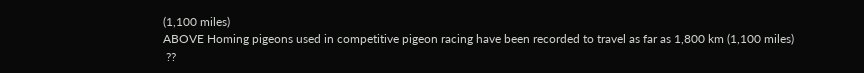(1,100 miles)
ABOVE Homing pigeons used in competitive pigeon racing have been recorded to travel as far as 1,800 km (1,100 miles)
 ??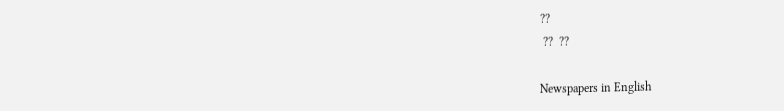??
 ??  ??

Newspapers in English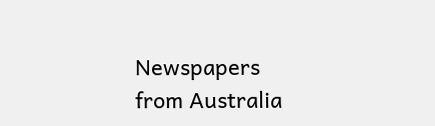Newspapers from Australia